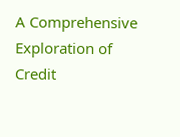A Comprehensive Exploration of Credit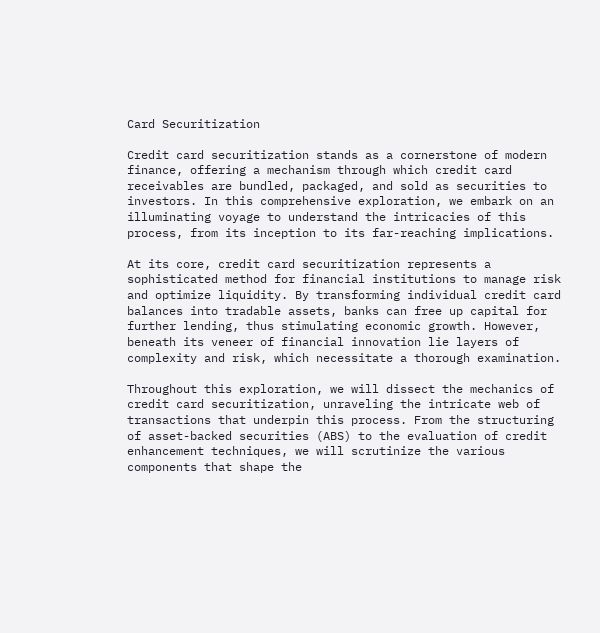Card Securitization

Credit card securitization stands as a cornerstone of modern finance, offering a mechanism through which credit card receivables are bundled, packaged, and sold as securities to investors. In this comprehensive exploration, we embark on an illuminating voyage to understand the intricacies of this process, from its inception to its far-reaching implications.

At its core, credit card securitization represents a sophisticated method for financial institutions to manage risk and optimize liquidity. By transforming individual credit card balances into tradable assets, banks can free up capital for further lending, thus stimulating economic growth. However, beneath its veneer of financial innovation lie layers of complexity and risk, which necessitate a thorough examination.

Throughout this exploration, we will dissect the mechanics of credit card securitization, unraveling the intricate web of transactions that underpin this process. From the structuring of asset-backed securities (ABS) to the evaluation of credit enhancement techniques, we will scrutinize the various components that shape the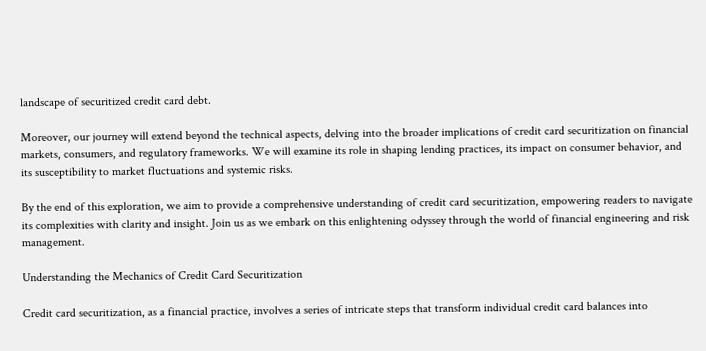landscape of securitized credit card debt.

Moreover, our journey will extend beyond the technical aspects, delving into the broader implications of credit card securitization on financial markets, consumers, and regulatory frameworks. We will examine its role in shaping lending practices, its impact on consumer behavior, and its susceptibility to market fluctuations and systemic risks.

By the end of this exploration, we aim to provide a comprehensive understanding of credit card securitization, empowering readers to navigate its complexities with clarity and insight. Join us as we embark on this enlightening odyssey through the world of financial engineering and risk management.

Understanding the Mechanics of Credit Card Securitization

Credit card securitization, as a financial practice, involves a series of intricate steps that transform individual credit card balances into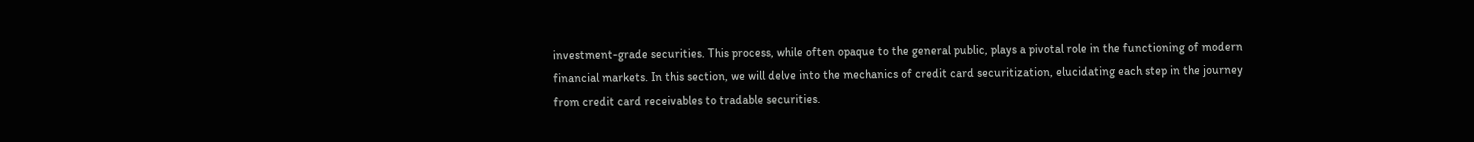investment-grade securities. This process, while often opaque to the general public, plays a pivotal role in the functioning of modern financial markets. In this section, we will delve into the mechanics of credit card securitization, elucidating each step in the journey from credit card receivables to tradable securities.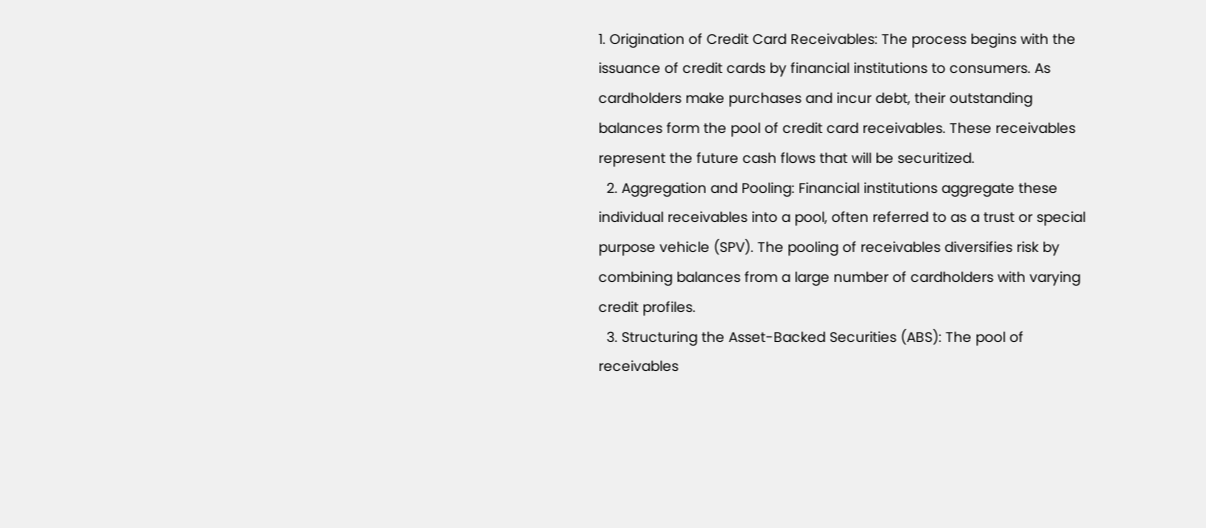1. Origination of Credit Card Receivables: The process begins with the issuance of credit cards by financial institutions to consumers. As cardholders make purchases and incur debt, their outstanding balances form the pool of credit card receivables. These receivables represent the future cash flows that will be securitized.
  2. Aggregation and Pooling: Financial institutions aggregate these individual receivables into a pool, often referred to as a trust or special purpose vehicle (SPV). The pooling of receivables diversifies risk by combining balances from a large number of cardholders with varying credit profiles.
  3. Structuring the Asset-Backed Securities (ABS): The pool of receivables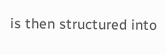is then structured into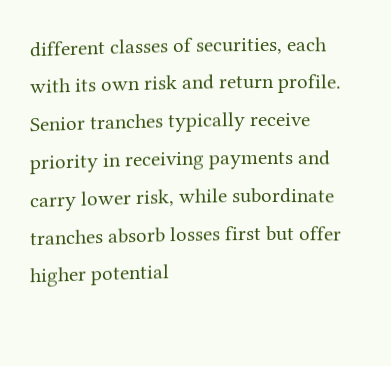different classes of securities, each with its own risk and return profile. Senior tranches typically receive priority in receiving payments and carry lower risk, while subordinate tranches absorb losses first but offer higher potential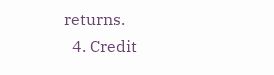returns.
  4. Credit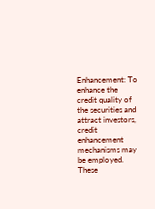Enhancement: To enhance the credit quality of the securities and attract investors, credit enhancement mechanisms may be employed. These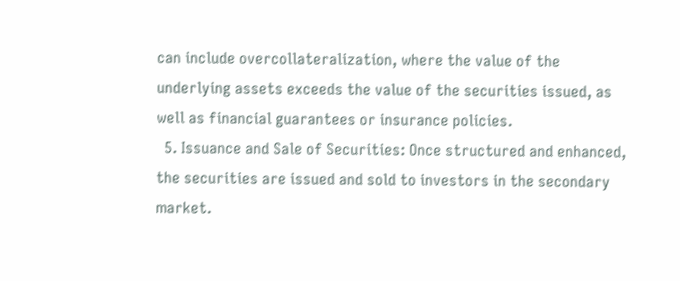can include overcollateralization, where the value of the underlying assets exceeds the value of the securities issued, as well as financial guarantees or insurance policies.
  5. Issuance and Sale of Securities: Once structured and enhanced, the securities are issued and sold to investors in the secondary market.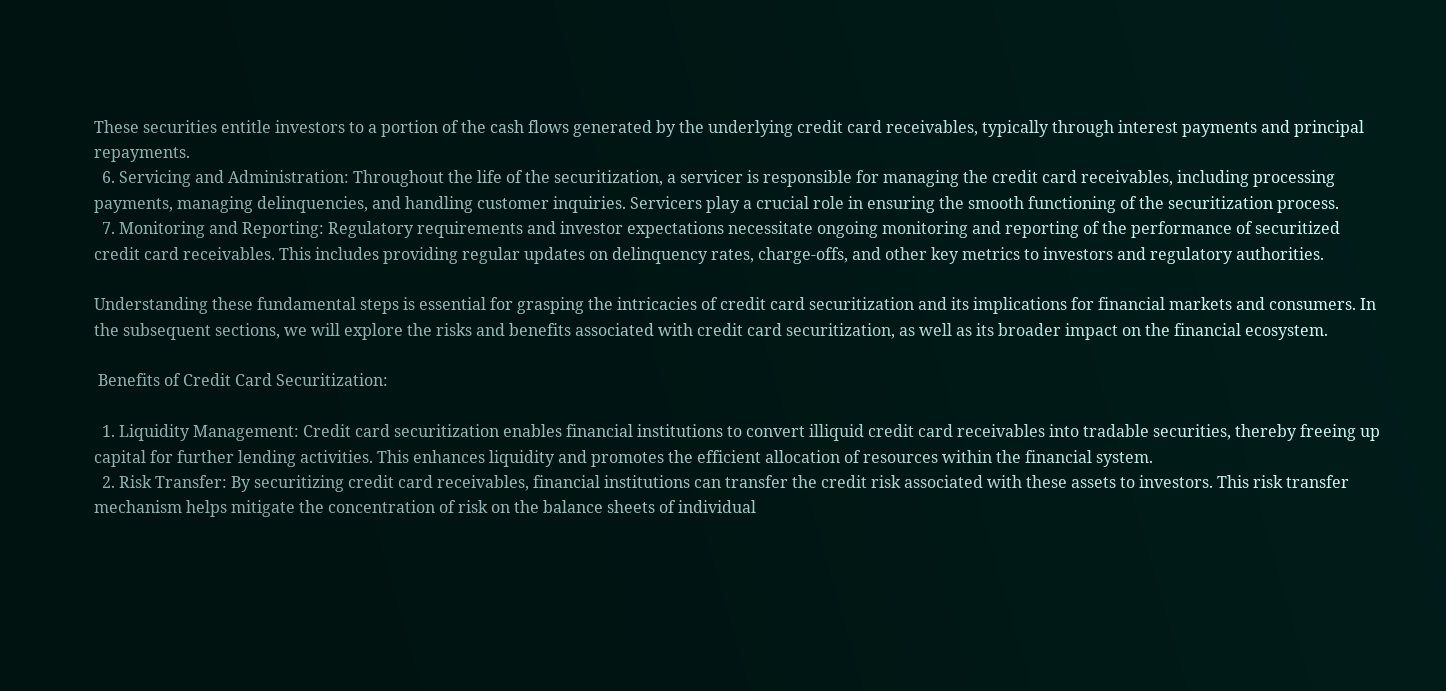These securities entitle investors to a portion of the cash flows generated by the underlying credit card receivables, typically through interest payments and principal repayments.
  6. Servicing and Administration: Throughout the life of the securitization, a servicer is responsible for managing the credit card receivables, including processing payments, managing delinquencies, and handling customer inquiries. Servicers play a crucial role in ensuring the smooth functioning of the securitization process.
  7. Monitoring and Reporting: Regulatory requirements and investor expectations necessitate ongoing monitoring and reporting of the performance of securitized credit card receivables. This includes providing regular updates on delinquency rates, charge-offs, and other key metrics to investors and regulatory authorities.

Understanding these fundamental steps is essential for grasping the intricacies of credit card securitization and its implications for financial markets and consumers. In the subsequent sections, we will explore the risks and benefits associated with credit card securitization, as well as its broader impact on the financial ecosystem.

 Benefits of Credit Card Securitization:

  1. Liquidity Management: Credit card securitization enables financial institutions to convert illiquid credit card receivables into tradable securities, thereby freeing up capital for further lending activities. This enhances liquidity and promotes the efficient allocation of resources within the financial system.
  2. Risk Transfer: By securitizing credit card receivables, financial institutions can transfer the credit risk associated with these assets to investors. This risk transfer mechanism helps mitigate the concentration of risk on the balance sheets of individual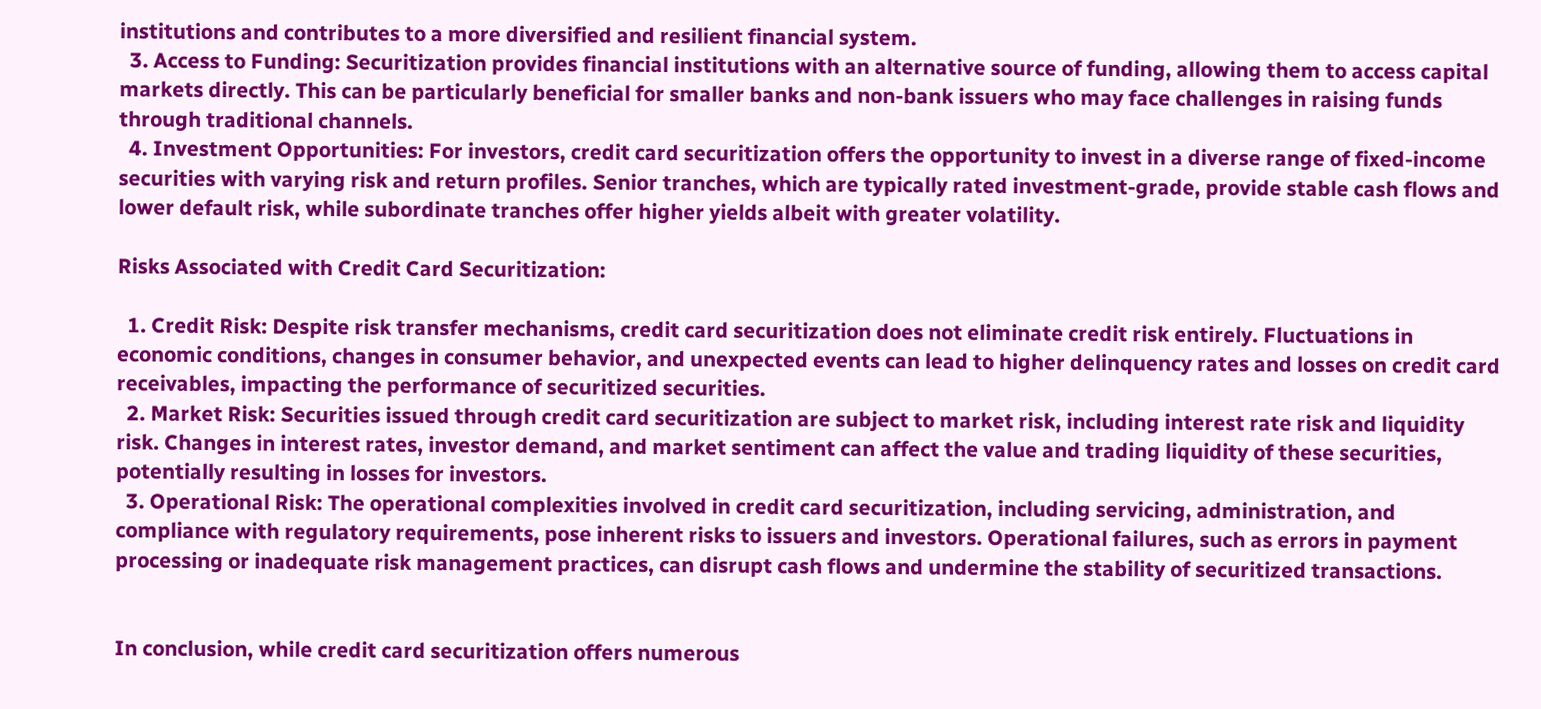institutions and contributes to a more diversified and resilient financial system.
  3. Access to Funding: Securitization provides financial institutions with an alternative source of funding, allowing them to access capital markets directly. This can be particularly beneficial for smaller banks and non-bank issuers who may face challenges in raising funds through traditional channels.
  4. Investment Opportunities: For investors, credit card securitization offers the opportunity to invest in a diverse range of fixed-income securities with varying risk and return profiles. Senior tranches, which are typically rated investment-grade, provide stable cash flows and lower default risk, while subordinate tranches offer higher yields albeit with greater volatility.

Risks Associated with Credit Card Securitization:

  1. Credit Risk: Despite risk transfer mechanisms, credit card securitization does not eliminate credit risk entirely. Fluctuations in economic conditions, changes in consumer behavior, and unexpected events can lead to higher delinquency rates and losses on credit card receivables, impacting the performance of securitized securities.
  2. Market Risk: Securities issued through credit card securitization are subject to market risk, including interest rate risk and liquidity risk. Changes in interest rates, investor demand, and market sentiment can affect the value and trading liquidity of these securities, potentially resulting in losses for investors.
  3. Operational Risk: The operational complexities involved in credit card securitization, including servicing, administration, and compliance with regulatory requirements, pose inherent risks to issuers and investors. Operational failures, such as errors in payment processing or inadequate risk management practices, can disrupt cash flows and undermine the stability of securitized transactions.


In conclusion, while credit card securitization offers numerous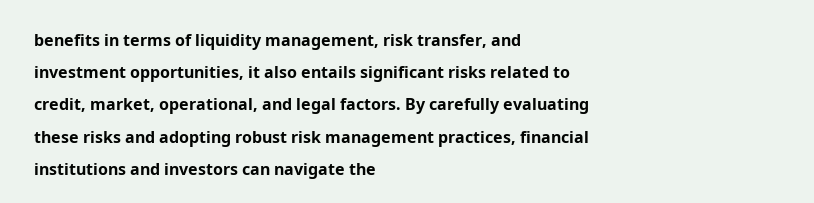benefits in terms of liquidity management, risk transfer, and investment opportunities, it also entails significant risks related to credit, market, operational, and legal factors. By carefully evaluating these risks and adopting robust risk management practices, financial institutions and investors can navigate the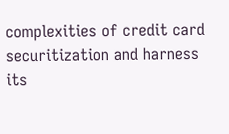complexities of credit card securitization and harness its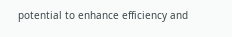potential to enhance efficiency and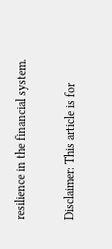resilience in the financial system.

Disclaimer: This article is for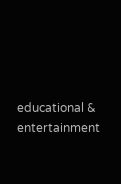educational & entertainment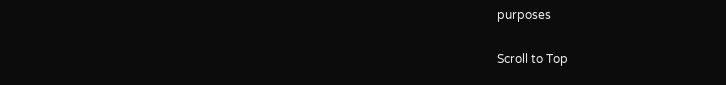purposes

Scroll to Top